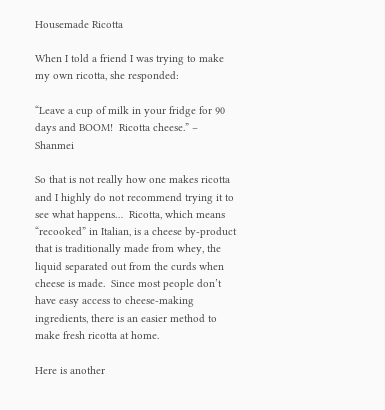Housemade Ricotta

When I told a friend I was trying to make my own ricotta, she responded:

“Leave a cup of milk in your fridge for 90 days and BOOM!  Ricotta cheese.” – Shanmei

So that is not really how one makes ricotta and I highly do not recommend trying it to see what happens…  Ricotta, which means “recooked” in Italian, is a cheese by-product that is traditionally made from whey, the liquid separated out from the curds when cheese is made.  Since most people don’t have easy access to cheese-making ingredients, there is an easier method to make fresh ricotta at home.

Here is another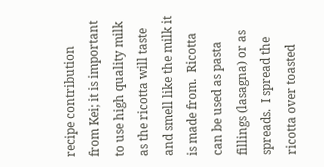recipe contribution from Kei; it is important to use high quality milk as the ricotta will taste and smell like the milk it is made from.  Ricotta can be used as pasta fillings (lasagna) or as spreads.  I spread the ricotta over toasted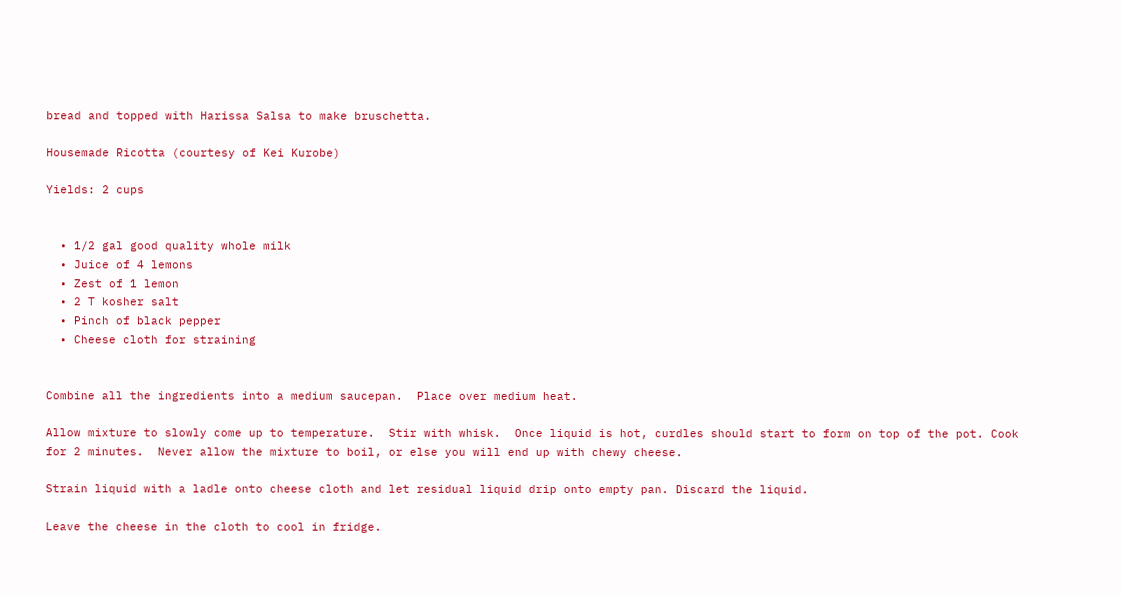bread and topped with Harissa Salsa to make bruschetta.

Housemade Ricotta (courtesy of Kei Kurobe)

Yields: 2 cups


  • 1/2 gal good quality whole milk
  • Juice of 4 lemons
  • Zest of 1 lemon
  • 2 T kosher salt
  • Pinch of black pepper
  • Cheese cloth for straining


Combine all the ingredients into a medium saucepan.  Place over medium heat.

Allow mixture to slowly come up to temperature.  Stir with whisk.  Once liquid is hot, curdles should start to form on top of the pot. Cook for 2 minutes.  Never allow the mixture to boil, or else you will end up with chewy cheese.

Strain liquid with a ladle onto cheese cloth and let residual liquid drip onto empty pan. Discard the liquid.

Leave the cheese in the cloth to cool in fridge.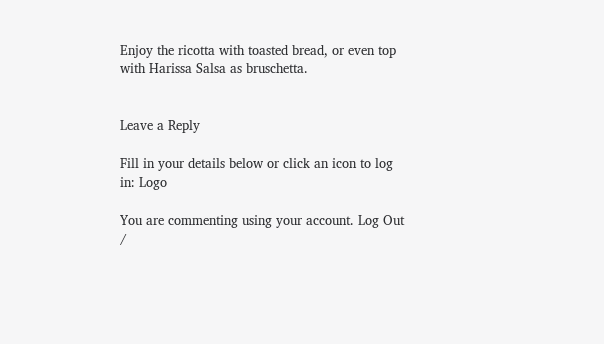Enjoy the ricotta with toasted bread, or even top with Harissa Salsa as bruschetta.


Leave a Reply

Fill in your details below or click an icon to log in: Logo

You are commenting using your account. Log Out /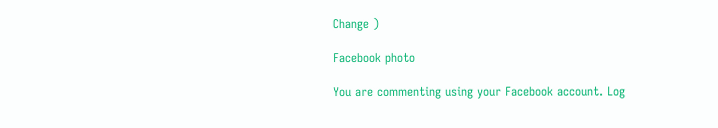Change )

Facebook photo

You are commenting using your Facebook account. Log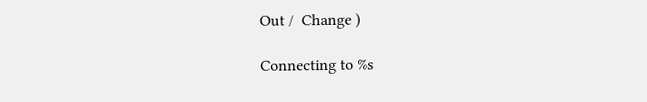Out /  Change )

Connecting to %s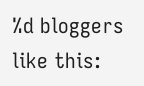%d bloggers like this: